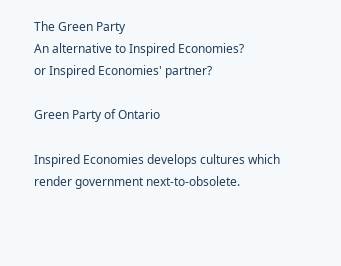The Green Party
An alternative to Inspired Economies?
or Inspired Economies' partner?

Green Party of Ontario

Inspired Economies develops cultures which render government next-to-obsolete.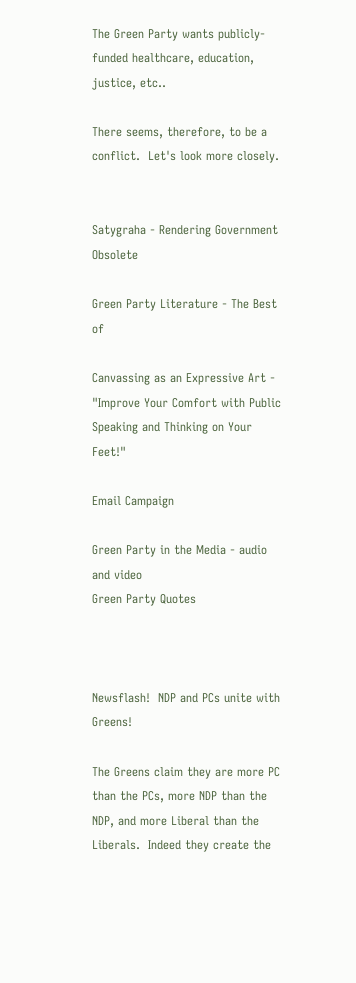The Green Party wants publicly-funded healthcare, education, justice, etc..

There seems, therefore, to be a conflict.  Let's look more closely.


Satygraha - Rendering Government Obsolete

Green Party Literature - The Best of

Canvassing as an Expressive Art - "Improve Your Comfort with Public Speaking and Thinking on Your Feet!"

Email Campaign

Green Party in the Media - audio and video
Green Party Quotes



Newsflash!  NDP and PCs unite with Greens!

The Greens claim they are more PC than the PCs, more NDP than the NDP, and more Liberal than the Liberals.  Indeed they create the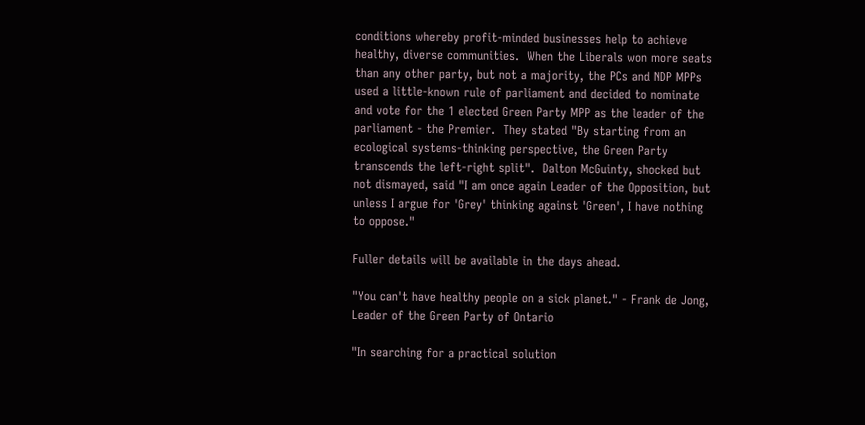conditions whereby profit-minded businesses help to achieve healthy, diverse communities.  When the Liberals won more seats than any other party, but not a majority, the PCs and NDP MPPs used a little-known rule of parliament and decided to nominate and vote for the 1 elected Green Party MPP as the leader of the parliament - the Premier.  They stated "By starting from an ecological systems-thinking perspective, the Green Party transcends the left-right split".  Dalton McGuinty, shocked but not dismayed, said "I am once again Leader of the Opposition, but unless I argue for 'Grey' thinking against 'Green', I have nothing to oppose."

Fuller details will be available in the days ahead.

"You can't have healthy people on a sick planet." - Frank de Jong, Leader of the Green Party of Ontario

"In searching for a practical solution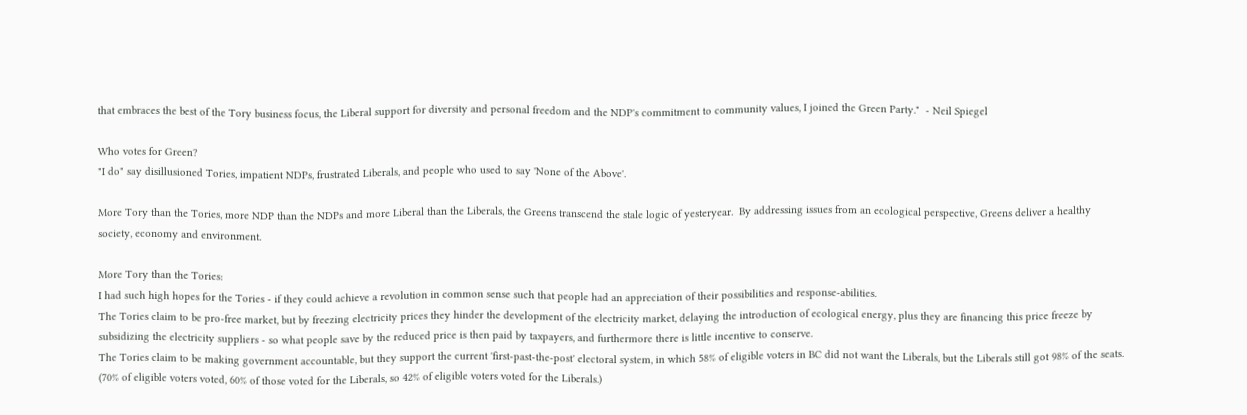that embraces the best of the Tory business focus, the Liberal support for diversity and personal freedom and the NDP's commitment to community values, I joined the Green Party."  - Neil Spiegel

Who votes for Green?
"I do" say disillusioned Tories, impatient NDPs, frustrated Liberals, and people who used to say 'None of the Above'.

More Tory than the Tories, more NDP than the NDPs and more Liberal than the Liberals, the Greens transcend the stale logic of yesteryear.  By addressing issues from an ecological perspective, Greens deliver a healthy society, economy and environment.

More Tory than the Tories:
I had such high hopes for the Tories - if they could achieve a revolution in common sense such that people had an appreciation of their possibilities and response-abilities.
The Tories claim to be pro-free market, but by freezing electricity prices they hinder the development of the electricity market, delaying the introduction of ecological energy, plus they are financing this price freeze by subsidizing the electricity suppliers - so what people save by the reduced price is then paid by taxpayers, and furthermore there is little incentive to conserve.
The Tories claim to be making government accountable, but they support the current 'first-past-the-post' electoral system, in which 58% of eligible voters in BC did not want the Liberals, but the Liberals still got 98% of the seats.  (70% of eligible voters voted, 60% of those voted for the Liberals, so 42% of eligible voters voted for the Liberals.)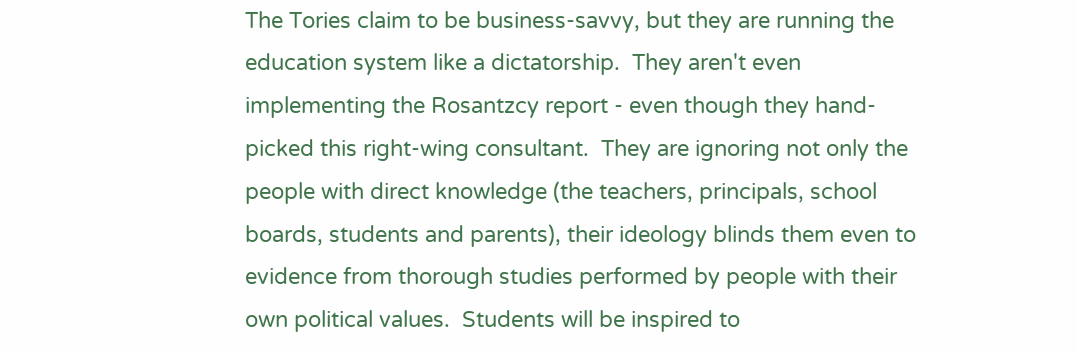The Tories claim to be business-savvy, but they are running the education system like a dictatorship.  They aren't even implementing the Rosantzcy report - even though they hand-picked this right-wing consultant.  They are ignoring not only the people with direct knowledge (the teachers, principals, school boards, students and parents), their ideology blinds them even to evidence from thorough studies performed by people with their own political values.  Students will be inspired to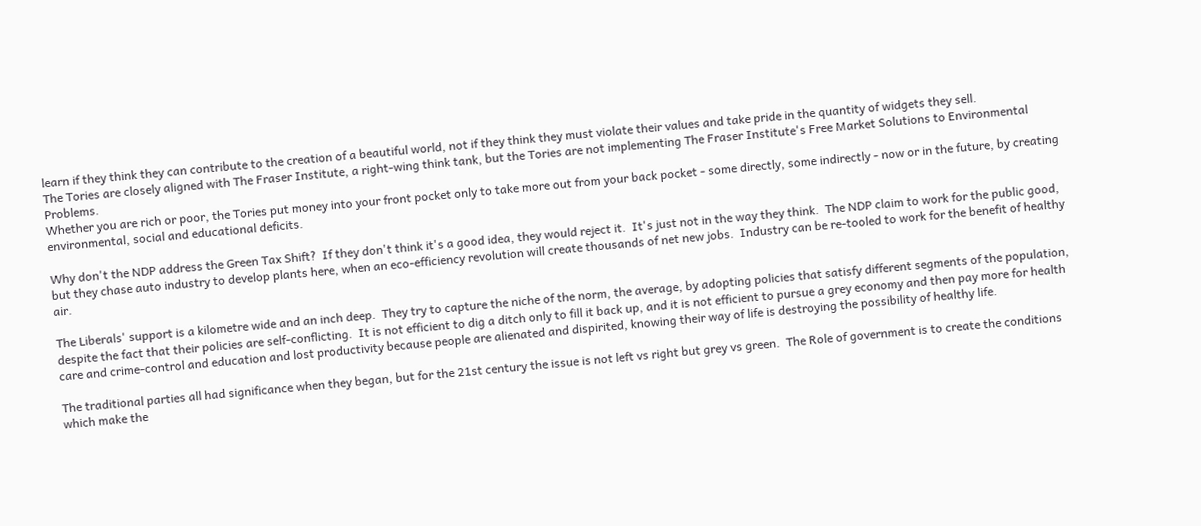learn if they think they can contribute to the creation of a beautiful world, not if they think they must violate their values and take pride in the quantity of widgets they sell.
The Tories are closely aligned with The Fraser Institute, a right-wing think tank, but the Tories are not implementing The Fraser Institute's Free Market Solutions to Environmental Problems.
Whether you are rich or poor, the Tories put money into your front pocket only to take more out from your back pocket - some directly, some indirectly - now or in the future, by creating environmental, social and educational deficits.

Why don't the NDP address the Green Tax Shift?  If they don't think it's a good idea, they would reject it.  It's just not in the way they think.  The NDP claim to work for the public good, but they chase auto industry to develop plants here, when an eco-efficiency revolution will create thousands of net new jobs.  Industry can be re-tooled to work for the benefit of healthy air.

The Liberals' support is a kilometre wide and an inch deep.  They try to capture the niche of the norm, the average, by adopting policies that satisfy different segments of the population, despite the fact that their policies are self-conflicting.  It is not efficient to dig a ditch only to fill it back up, and it is not efficient to pursue a grey economy and then pay more for health care and crime-control and education and lost productivity because people are alienated and dispirited, knowing their way of life is destroying the possibility of healthy life.

The traditional parties all had significance when they began, but for the 21st century the issue is not left vs right but grey vs green.  The Role of government is to create the conditions which make the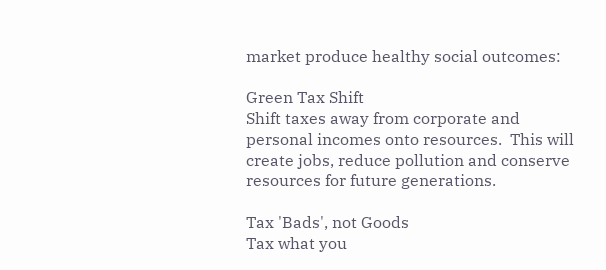market produce healthy social outcomes:

Green Tax Shift
Shift taxes away from corporate and personal incomes onto resources.  This will create jobs, reduce pollution and conserve resources for future generations.

Tax 'Bads', not Goods
Tax what you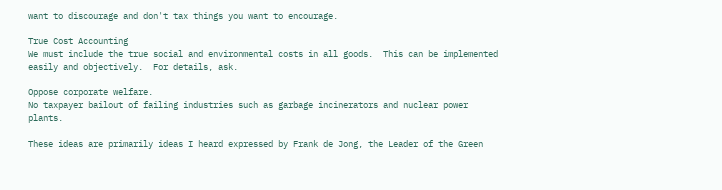want to discourage and don't tax things you want to encourage.

True Cost Accounting
We must include the true social and environmental costs in all goods.  This can be implemented easily and objectively.  For details, ask.

Oppose corporate welfare.
No taxpayer bailout of failing industries such as garbage incinerators and nuclear power plants.

These ideas are primarily ideas I heard expressed by Frank de Jong, the Leader of the Green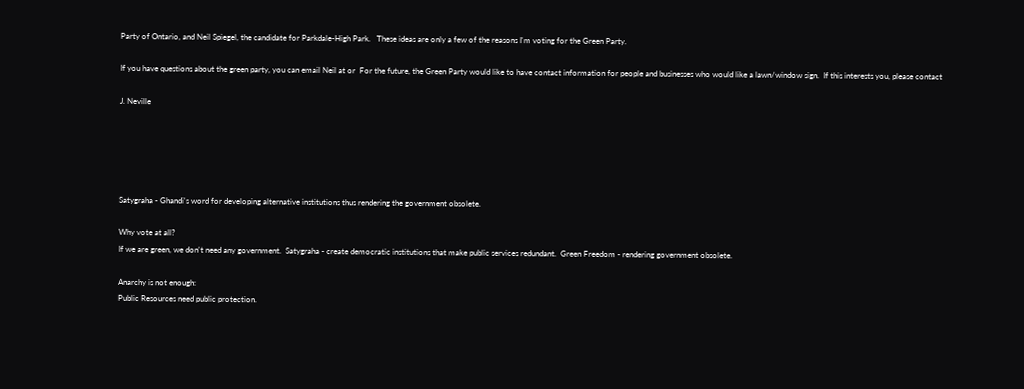Party of Ontario, and Neil Spiegel, the candidate for Parkdale-High Park.   These ideas are only a few of the reasons I'm voting for the Green Party.

If you have questions about the green party, you can email Neil at or  For the future, the Green Party would like to have contact information for people and businesses who would like a lawn/window sign.  If this interests you, please contact

J. Neville





Satygraha - Ghandi's word for developing alternative institutions thus rendering the government obsolete.

Why vote at all?
If we are green, we don't need any government.  Satygraha - create democratic institutions that make public services redundant.  Green Freedom - rendering government obsolete.

Anarchy is not enough:
Public Resources need public protection.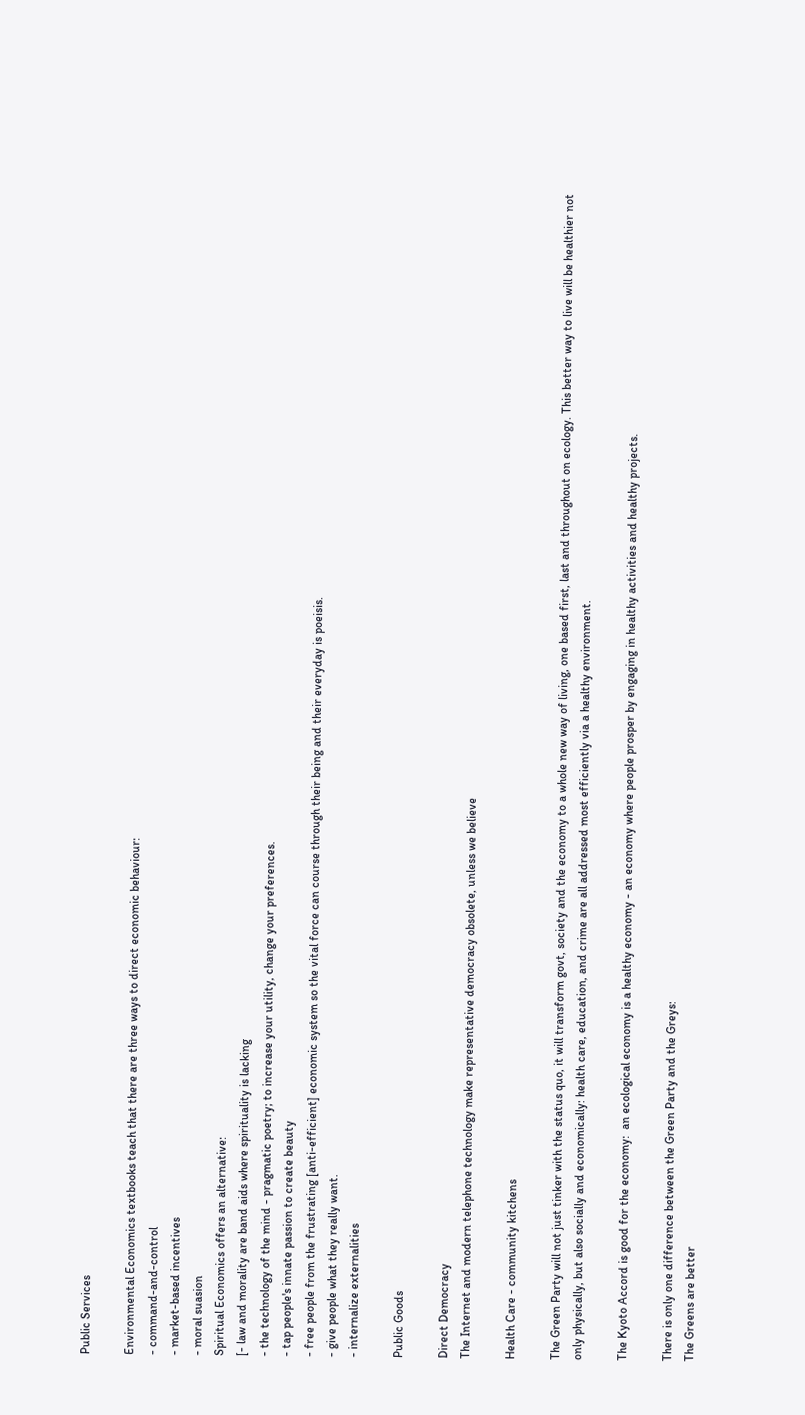Public Services

Environmental Economics textbooks teach that there are three ways to direct economic behaviour:
- command-and-control
- market-based incentives
- moral suasion
Spiritual Economics offers an alternative:
[- law and morality are band aids where spirituality is lacking
- the technology of the mind - pragmatic poetry; to increase your utility, change your preferences.
- tap people's innate passion to create beauty
- free people from the frustrating [anti-efficient] economic system so the vital force can course through their being and their everyday is poeisis.
- give people what they really want.
- internalize externalities

Public Goods

Direct Democracy
The Internet and modern telephone technology make representative democracy obsolete, unless we believe

Health Care - community kitchens

The Green Party will not just tinker with the status quo, it will transform govt, society and the economy to a whole new way of living, one based first, last and throughout on ecology. This better way to live will be healthier not only physically, but also socially and economically: health care, education, and crime are all addressed most efficiently via a healthy environment.

The Kyoto Accord is good for the economy:  an ecological economy is a healthy economy - an economy where people prosper by engaging in healthy activities and healthy projects.

There is only one difference between the Green Party and the Greys:
The Greens are better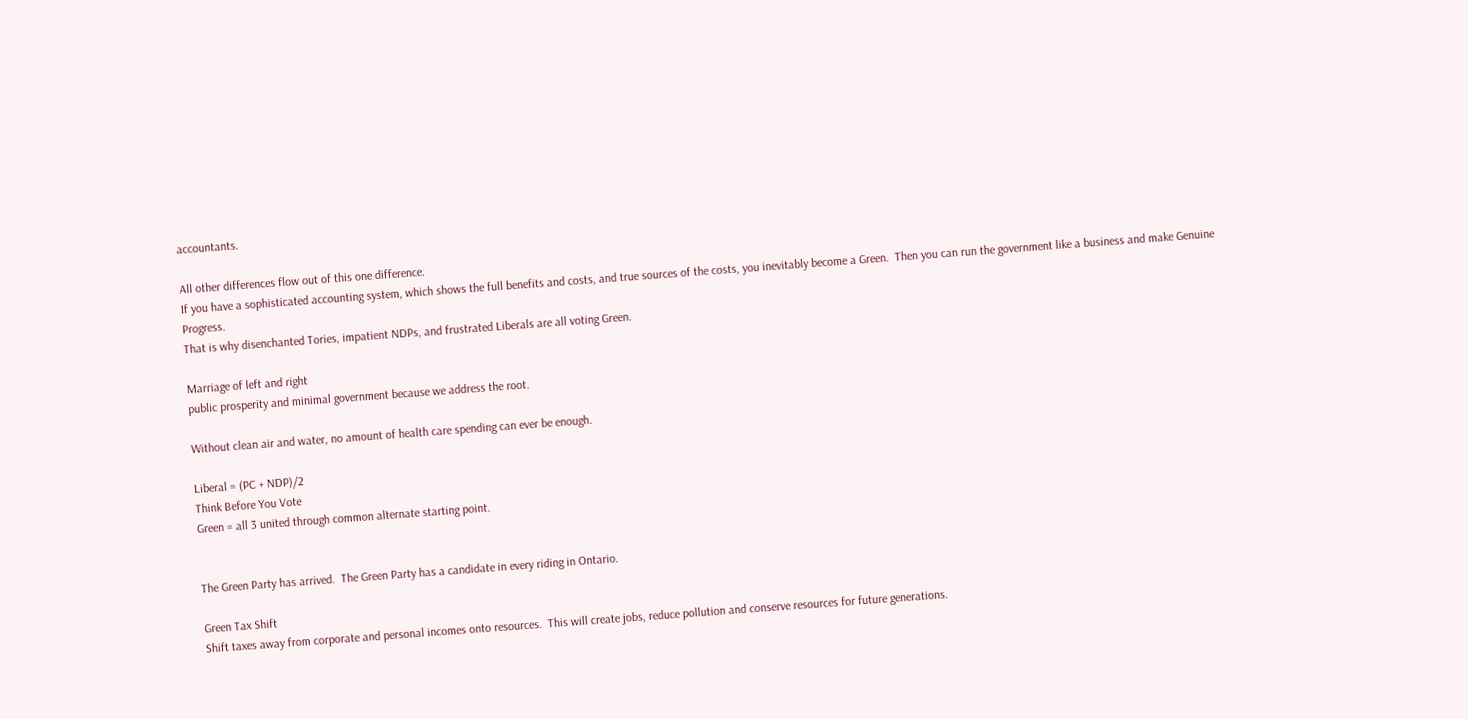accountants.

All other differences flow out of this one difference.
If you have a sophisticated accounting system, which shows the full benefits and costs, and true sources of the costs, you inevitably become a Green.  Then you can run the government like a business and make Genuine Progress.
That is why disenchanted Tories, impatient NDPs, and frustrated Liberals are all voting Green.

Marriage of left and right
public prosperity and minimal government because we address the root.

Without clean air and water, no amount of health care spending can ever be enough.

Liberal = (PC + NDP)/2
Think Before You Vote
Green = all 3 united through common alternate starting point.


The Green Party has arrived.  The Green Party has a candidate in every riding in Ontario.

Green Tax Shift
Shift taxes away from corporate and personal incomes onto resources.  This will create jobs, reduce pollution and conserve resources for future generations.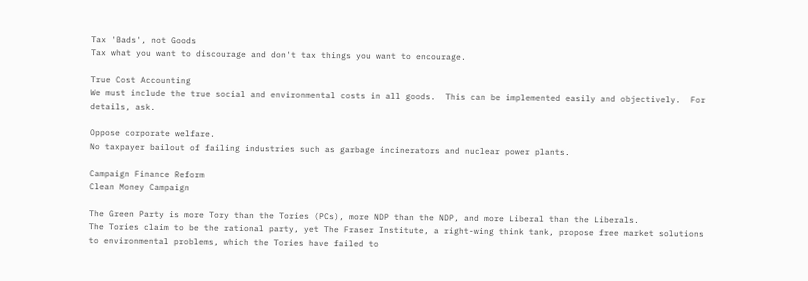Tax 'Bads', not Goods
Tax what you want to discourage and don't tax things you want to encourage.

True Cost Accounting
We must include the true social and environmental costs in all goods.  This can be implemented easily and objectively.  For details, ask.

Oppose corporate welfare.
No taxpayer bailout of failing industries such as garbage incinerators and nuclear power plants.

Campaign Finance Reform
Clean Money Campaign

The Green Party is more Tory than the Tories (PCs), more NDP than the NDP, and more Liberal than the Liberals.
The Tories claim to be the rational party, yet The Fraser Institute, a right-wing think tank, propose free market solutions to environmental problems, which the Tories have failed to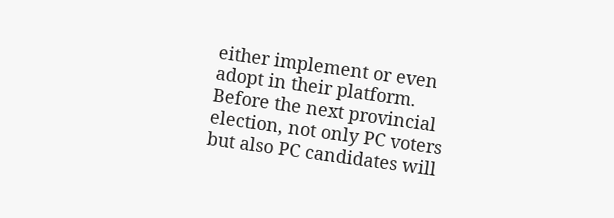either implement or even adopt in their platform.  Before the next provincial election, not only PC voters but also PC candidates will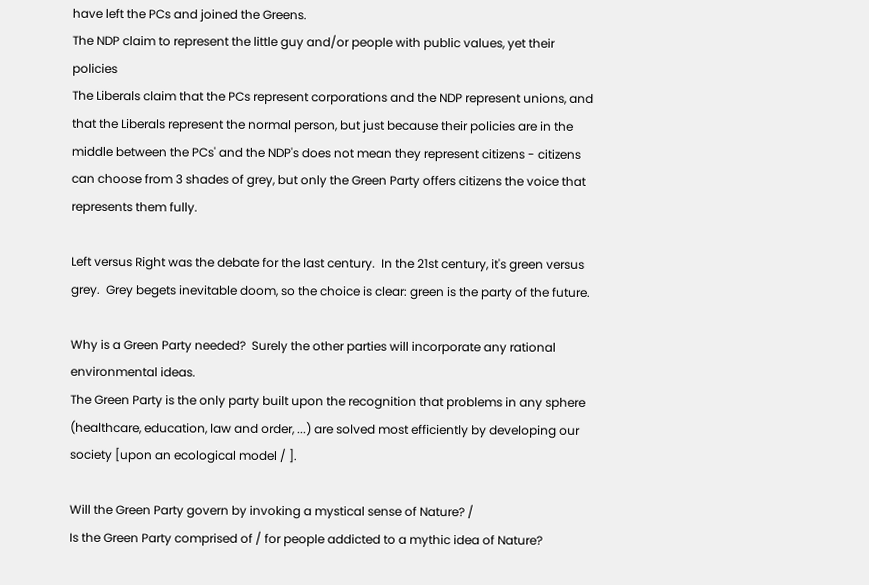have left the PCs and joined the Greens.
The NDP claim to represent the little guy and/or people with public values, yet their policies
The Liberals claim that the PCs represent corporations and the NDP represent unions, and that the Liberals represent the normal person, but just because their policies are in the middle between the PCs' and the NDP's does not mean they represent citizens - citizens can choose from 3 shades of grey, but only the Green Party offers citizens the voice that represents them fully.

Left versus Right was the debate for the last century.  In the 21st century, it's green versus grey.  Grey begets inevitable doom, so the choice is clear: green is the party of the future.

Why is a Green Party needed?  Surely the other parties will incorporate any rational environmental ideas.
The Green Party is the only party built upon the recognition that problems in any sphere (healthcare, education, law and order, ...) are solved most efficiently by developing our society [upon an ecological model / ].

Will the Green Party govern by invoking a mystical sense of Nature? /
Is the Green Party comprised of / for people addicted to a mythic idea of Nature?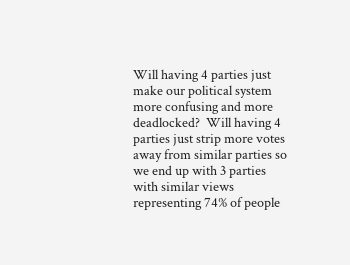Will having 4 parties just make our political system more confusing and more deadlocked?  Will having 4 parties just strip more votes away from similar parties so we end up with 3 parties with similar views representing 74% of people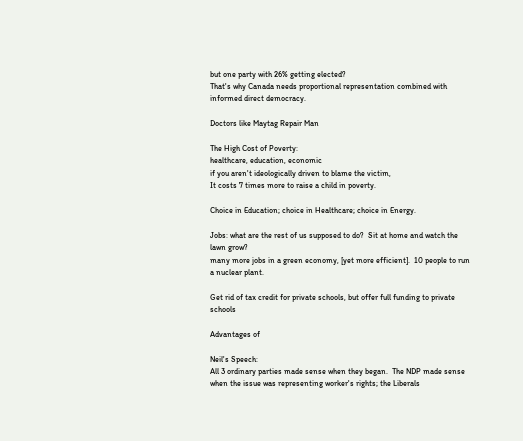but one party with 26% getting elected?
That's why Canada needs proportional representation combined with informed direct democracy.

Doctors like Maytag Repair Man

The High Cost of Poverty:
healthcare, education, economic
if you aren't ideologically driven to blame the victim,
It costs 7 times more to raise a child in poverty.

Choice in Education; choice in Healthcare; choice in Energy.

Jobs: what are the rest of us supposed to do?  Sit at home and watch the lawn grow?
many more jobs in a green economy, [yet more efficient].  10 people to run a nuclear plant.

Get rid of tax credit for private schools, but offer full funding to private schools

Advantages of

Neil's Speech:
All 3 ordinary parties made sense when they began.  The NDP made sense when the issue was representing worker's rights; the Liberals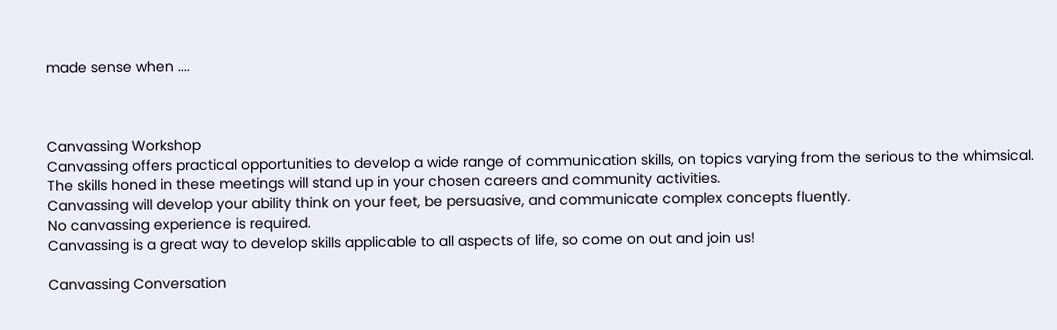made sense when ....



Canvassing Workshop
Canvassing offers practical opportunities to develop a wide range of communication skills, on topics varying from the serious to the whimsical. The skills honed in these meetings will stand up in your chosen careers and community activities.
Canvassing will develop your ability think on your feet, be persuasive, and communicate complex concepts fluently.
No canvassing experience is required.
Canvassing is a great way to develop skills applicable to all aspects of life, so come on out and join us!

Canvassing Conversation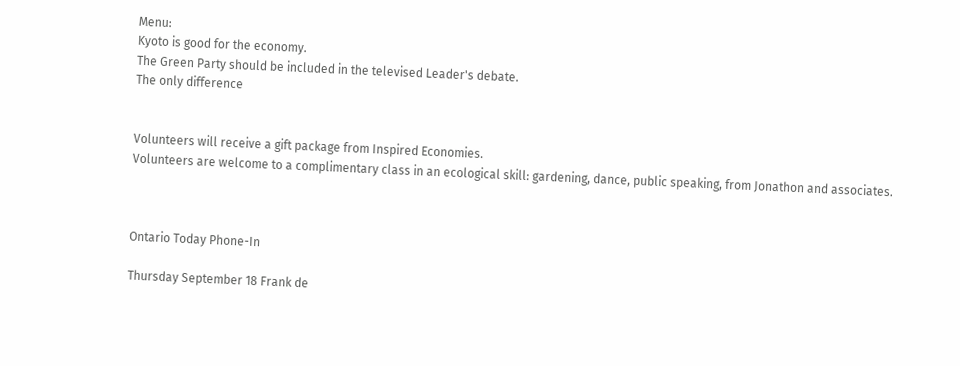Menu:
Kyoto is good for the economy.
The Green Party should be included in the televised Leader's debate.
The only difference


Volunteers will receive a gift package from Inspired Economies.
Volunteers are welcome to a complimentary class in an ecological skill: gardening, dance, public speaking, from Jonathon and associates.



Ontario Today Phone-In

Thursday September 18 Frank de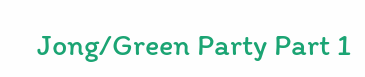Jong/Green Party Part 1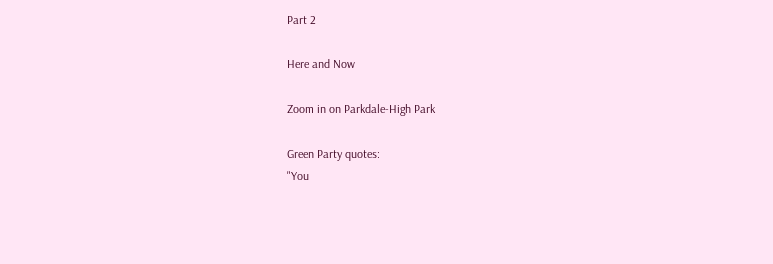Part 2

Here and Now

Zoom in on Parkdale-High Park

Green Party quotes:
"You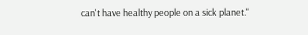can't have healthy people on a sick planet."